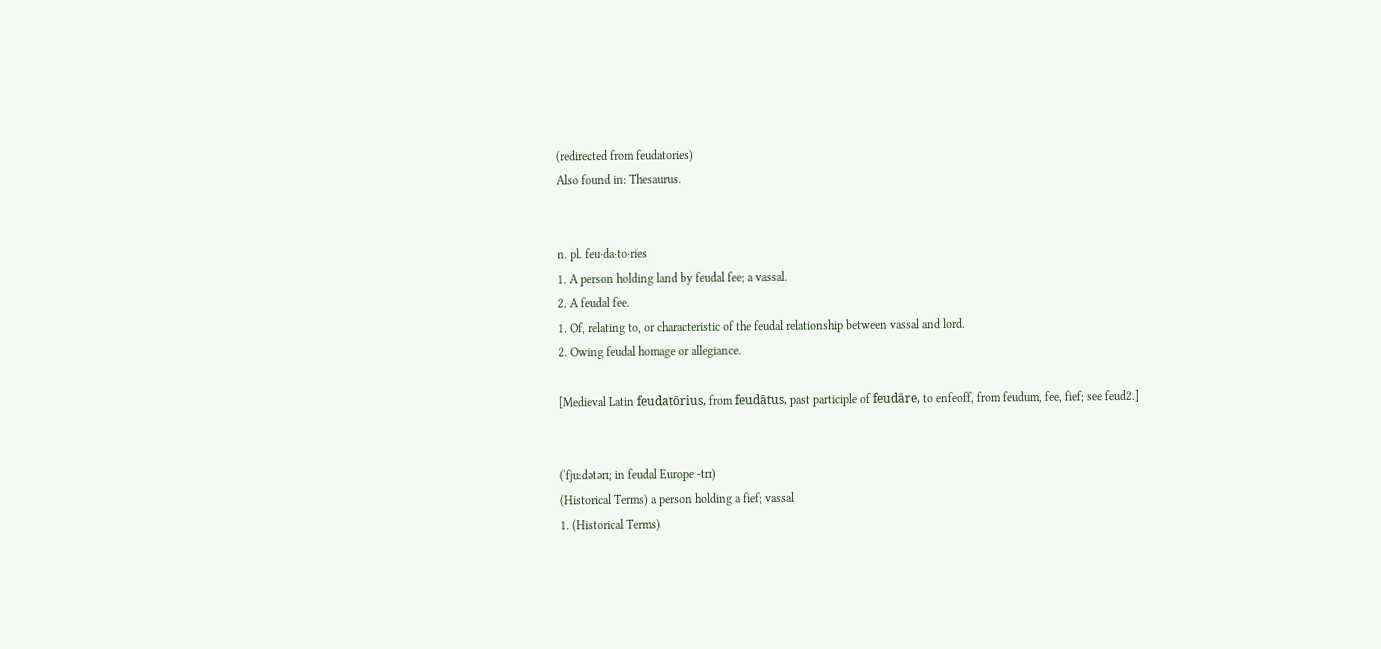(redirected from feudatories)
Also found in: Thesaurus.


n. pl. feu·da·to·ries
1. A person holding land by feudal fee; a vassal.
2. A feudal fee.
1. Of, relating to, or characteristic of the feudal relationship between vassal and lord.
2. Owing feudal homage or allegiance.

[Medieval Latin feudatōrius, from feudātus, past participle of feudāre, to enfeoff, from feudum, fee, fief; see feud2.]


(ˈfjuːdətərɪ; in feudal Europe -trɪ)
(Historical Terms) a person holding a fief; vassal
1. (Historical Terms)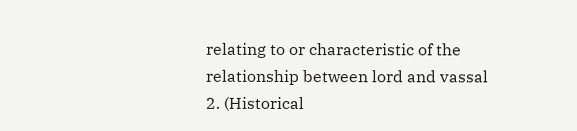relating to or characteristic of the relationship between lord and vassal
2. (Historical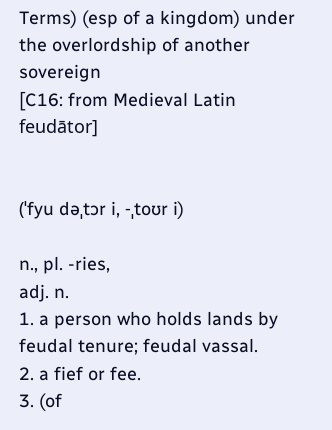Terms) (esp of a kingdom) under the overlordship of another sovereign
[C16: from Medieval Latin feudātor]


(ˈfyu dəˌtɔr i, -ˌtoʊr i)

n., pl. -ries,
adj. n.
1. a person who holds lands by feudal tenure; feudal vassal.
2. a fief or fee.
3. (of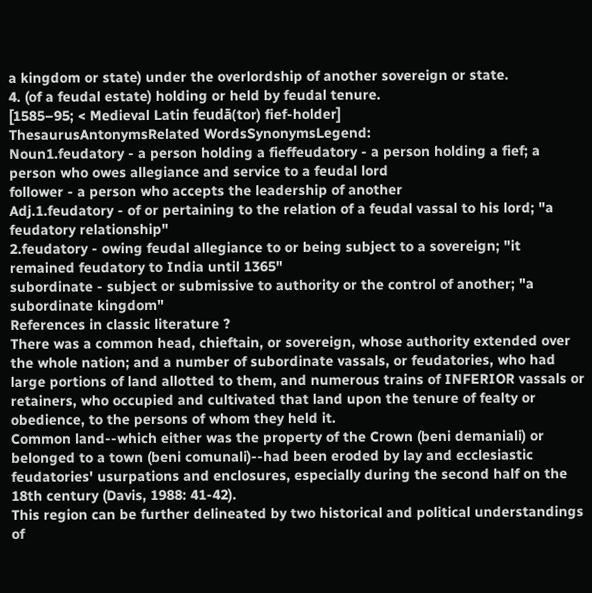a kingdom or state) under the overlordship of another sovereign or state.
4. (of a feudal estate) holding or held by feudal tenure.
[1585–95; < Medieval Latin feudā(tor) fief-holder]
ThesaurusAntonymsRelated WordsSynonymsLegend:
Noun1.feudatory - a person holding a fieffeudatory - a person holding a fief; a person who owes allegiance and service to a feudal lord
follower - a person who accepts the leadership of another
Adj.1.feudatory - of or pertaining to the relation of a feudal vassal to his lord; "a feudatory relationship"
2.feudatory - owing feudal allegiance to or being subject to a sovereign; "it remained feudatory to India until 1365"
subordinate - subject or submissive to authority or the control of another; "a subordinate kingdom"
References in classic literature ?
There was a common head, chieftain, or sovereign, whose authority extended over the whole nation; and a number of subordinate vassals, or feudatories, who had large portions of land allotted to them, and numerous trains of INFERIOR vassals or retainers, who occupied and cultivated that land upon the tenure of fealty or obedience, to the persons of whom they held it.
Common land--which either was the property of the Crown (beni demaniali) or belonged to a town (beni comunali)--had been eroded by lay and ecclesiastic feudatories' usurpations and enclosures, especially during the second half on the 18th century (Davis, 1988: 41-42).
This region can be further delineated by two historical and political understandings of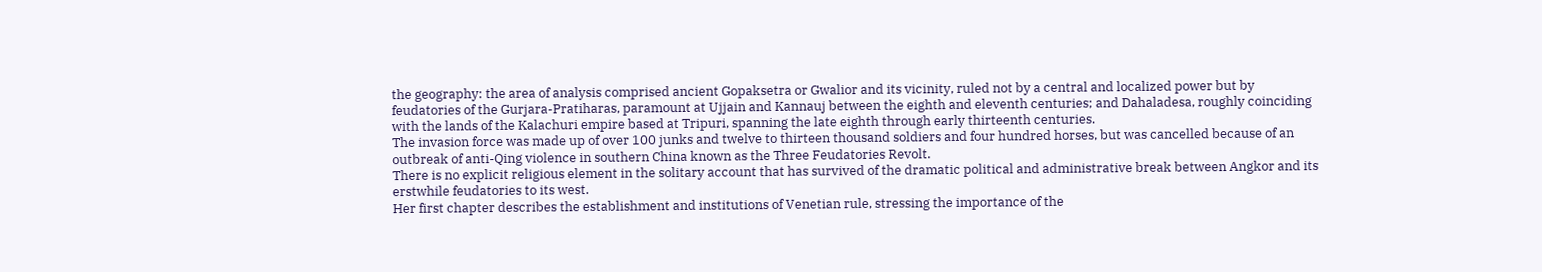the geography: the area of analysis comprised ancient Gopaksetra or Gwalior and its vicinity, ruled not by a central and localized power but by feudatories of the Gurjara-Pratiharas, paramount at Ujjain and Kannauj between the eighth and eleventh centuries; and Dahaladesa, roughly coinciding with the lands of the Kalachuri empire based at Tripuri, spanning the late eighth through early thirteenth centuries.
The invasion force was made up of over 100 junks and twelve to thirteen thousand soldiers and four hundred horses, but was cancelled because of an outbreak of anti-Qing violence in southern China known as the Three Feudatories Revolt.
There is no explicit religious element in the solitary account that has survived of the dramatic political and administrative break between Angkor and its erstwhile feudatories to its west.
Her first chapter describes the establishment and institutions of Venetian rule, stressing the importance of the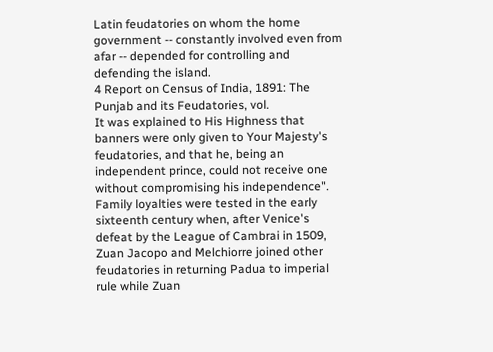Latin feudatories on whom the home government -- constantly involved even from afar -- depended for controlling and defending the island.
4 Report on Census of India, 1891: The Punjab and its Feudatories, vol.
It was explained to His Highness that banners were only given to Your Majesty's feudatories, and that he, being an independent prince, could not receive one without compromising his independence".
Family loyalties were tested in the early sixteenth century when, after Venice's defeat by the League of Cambrai in 1509, Zuan Jacopo and Melchiorre joined other feudatories in returning Padua to imperial rule while Zuan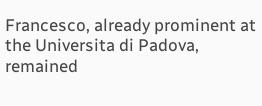Francesco, already prominent at the Universita di Padova, remained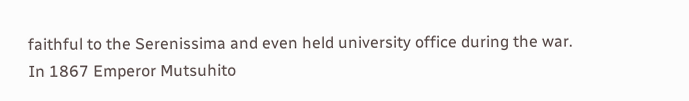faithful to the Serenissima and even held university office during the war.
In 1867 Emperor Mutsuhito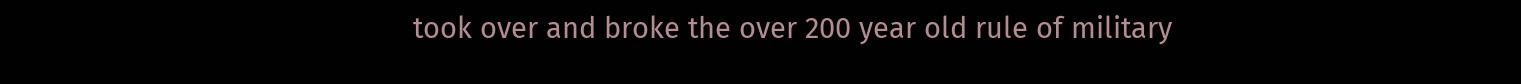took over and broke the over 200 year old rule of military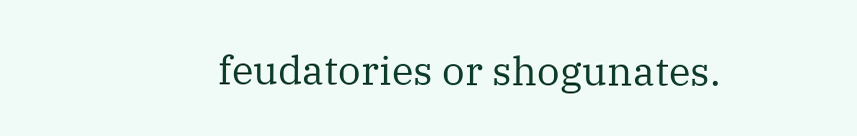feudatories or shogunates.